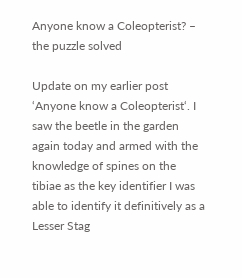Anyone know a Coleopterist? – the puzzle solved

Update on my earlier post ‘Anyone know a Coleopterist‘. I saw the beetle in the garden again today and armed with the knowledge of spines on the tibiae as the key identifier I was able to identify it definitively as a Lesser Stag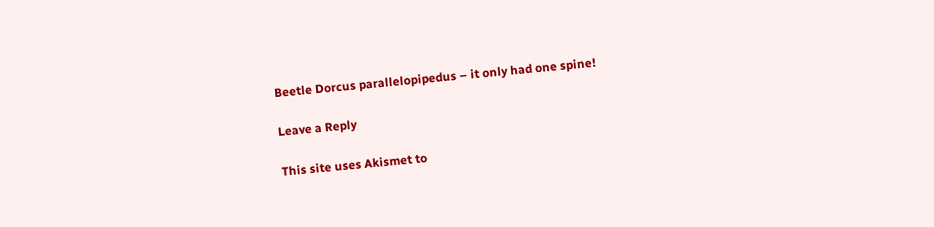Beetle Dorcus parallelopipedus – it only had one spine!

Leave a Reply

This site uses Akismet to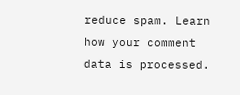reduce spam. Learn how your comment data is processed.